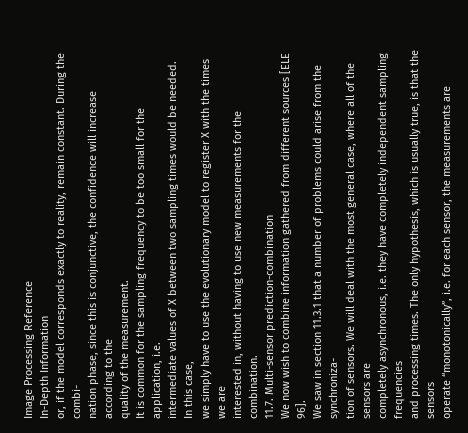Image Processing Reference
In-Depth Information
or, if the model corresponds exactly to reality, remain constant. During the combi-
nation phase, since this is conjunctive, the confidence will increase according to the
quality of the measurement.
It is common for the sampling frequency to be too small for the application, i.e.
intermediate values of X between two sampling times would be needed. In this case,
we simply have to use the evolutionary model to register X with the times we are
interested in, without having to use new measurements for the combination.
11.7. Multi-sensor prediction-combination
We now wish to combine information gathered from different sources [ELE 96].
We saw in section 11.3.1 that a number of problems could arise from the synchroniza-
tion of sensors. We will deal with the most general case, where all of the sensors are
completely asynchronous, i.e. they have completely independent sampling frequencies
and processing times. The only hypothesis, which is usually true, is that the sensors
operate “monotonically”, i.e. for each sensor, the measurements are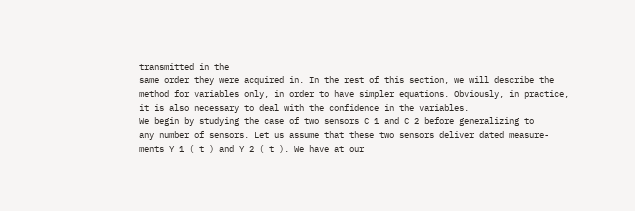transmitted in the
same order they were acquired in. In the rest of this section, we will describe the
method for variables only, in order to have simpler equations. Obviously, in practice,
it is also necessary to deal with the confidence in the variables.
We begin by studying the case of two sensors C 1 and C 2 before generalizing to
any number of sensors. Let us assume that these two sensors deliver dated measure-
ments Y 1 ( t ) and Y 2 ( t ). We have at our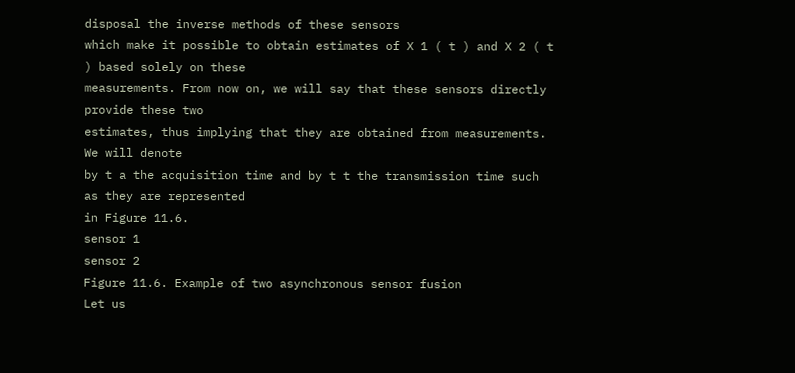disposal the inverse methods of these sensors
which make it possible to obtain estimates of X 1 ( t ) and X 2 ( t ) based solely on these
measurements. From now on, we will say that these sensors directly provide these two
estimates, thus implying that they are obtained from measurements. We will denote
by t a the acquisition time and by t t the transmission time such as they are represented
in Figure 11.6.
sensor 1
sensor 2
Figure 11.6. Example of two asynchronous sensor fusion
Let us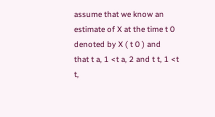assume that we know an estimate of X at the time t 0 denoted by X ( t 0 ) and
that t a, 1 <t a, 2 and t t, 1 <t t,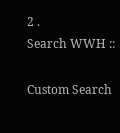2 .
Search WWH ::

Custom Search